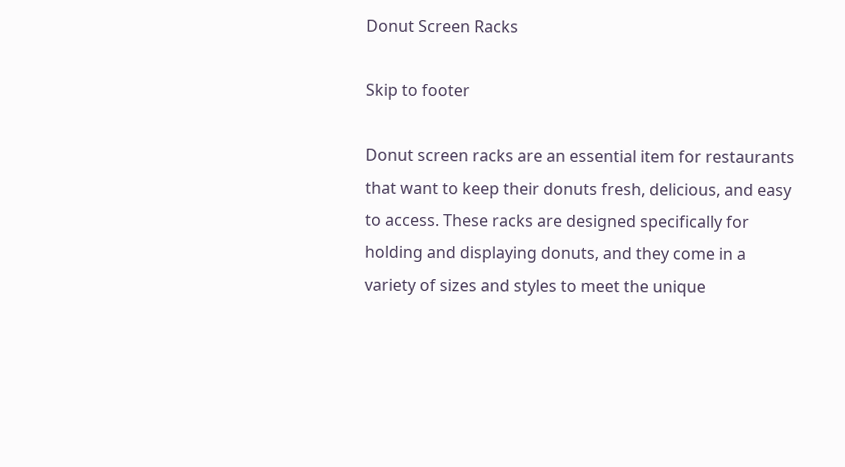Donut Screen Racks

Skip to footer

Donut screen racks are an essential item for restaurants that want to keep their donuts fresh, delicious, and easy to access. These racks are designed specifically for holding and displaying donuts, and they come in a variety of sizes and styles to meet the unique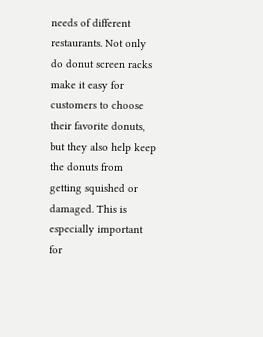needs of different restaurants. Not only do donut screen racks make it easy for customers to choose their favorite donuts, but they also help keep the donuts from getting squished or damaged. This is especially important for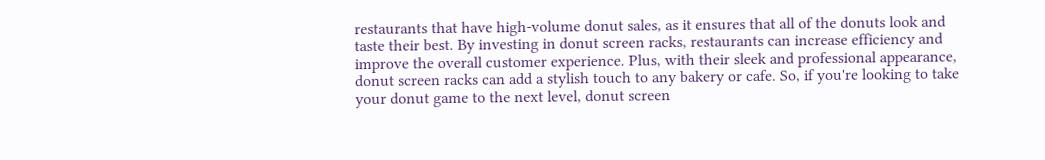restaurants that have high-volume donut sales, as it ensures that all of the donuts look and taste their best. By investing in donut screen racks, restaurants can increase efficiency and improve the overall customer experience. Plus, with their sleek and professional appearance, donut screen racks can add a stylish touch to any bakery or cafe. So, if you're looking to take your donut game to the next level, donut screen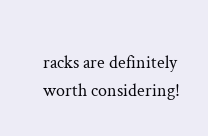racks are definitely worth considering!